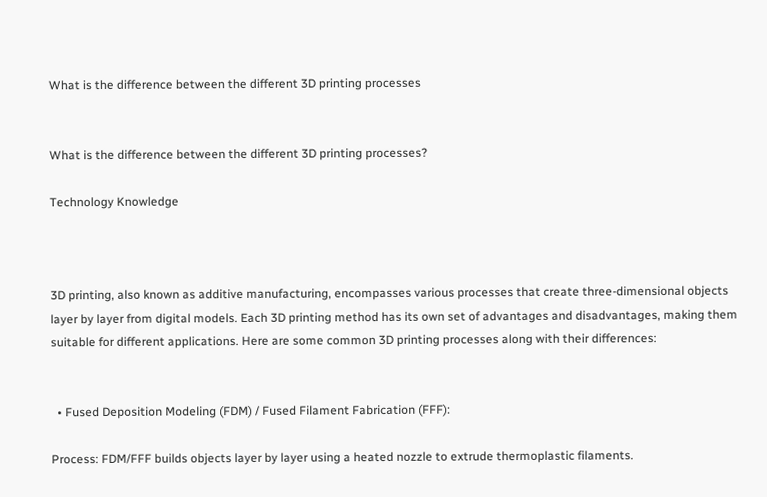What is the difference between the different 3D printing processes


What is the difference between the different 3D printing processes?

Technology Knowledge



3D printing, also known as additive manufacturing, encompasses various processes that create three-dimensional objects layer by layer from digital models. Each 3D printing method has its own set of advantages and disadvantages, making them suitable for different applications. Here are some common 3D printing processes along with their differences:


  • Fused Deposition Modeling (FDM) / Fused Filament Fabrication (FFF):

Process: FDM/FFF builds objects layer by layer using a heated nozzle to extrude thermoplastic filaments.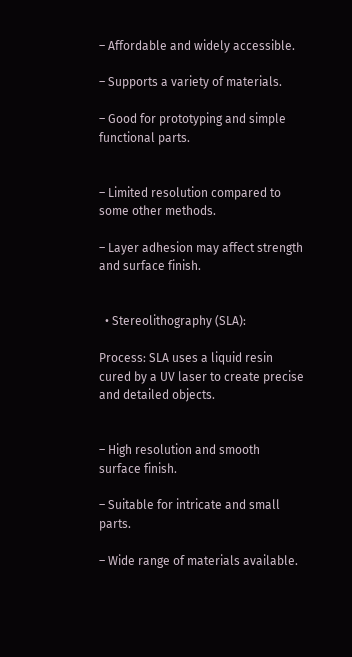– Affordable and widely accessible.

– Supports a variety of materials.

– Good for prototyping and simple functional parts.


– Limited resolution compared to some other methods.

– Layer adhesion may affect strength and surface finish.


  • Stereolithography (SLA):

Process: SLA uses a liquid resin cured by a UV laser to create precise and detailed objects.


– High resolution and smooth surface finish.

– Suitable for intricate and small parts.

– Wide range of materials available.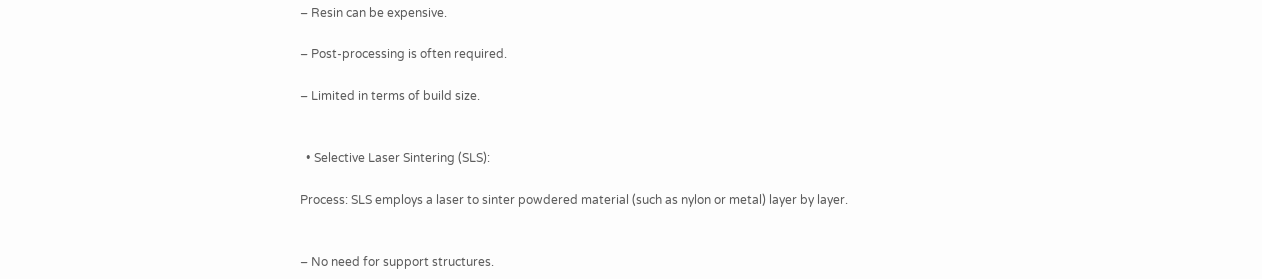– Resin can be expensive.

– Post-processing is often required.

– Limited in terms of build size.


  • Selective Laser Sintering (SLS):

Process: SLS employs a laser to sinter powdered material (such as nylon or metal) layer by layer.


– No need for support structures.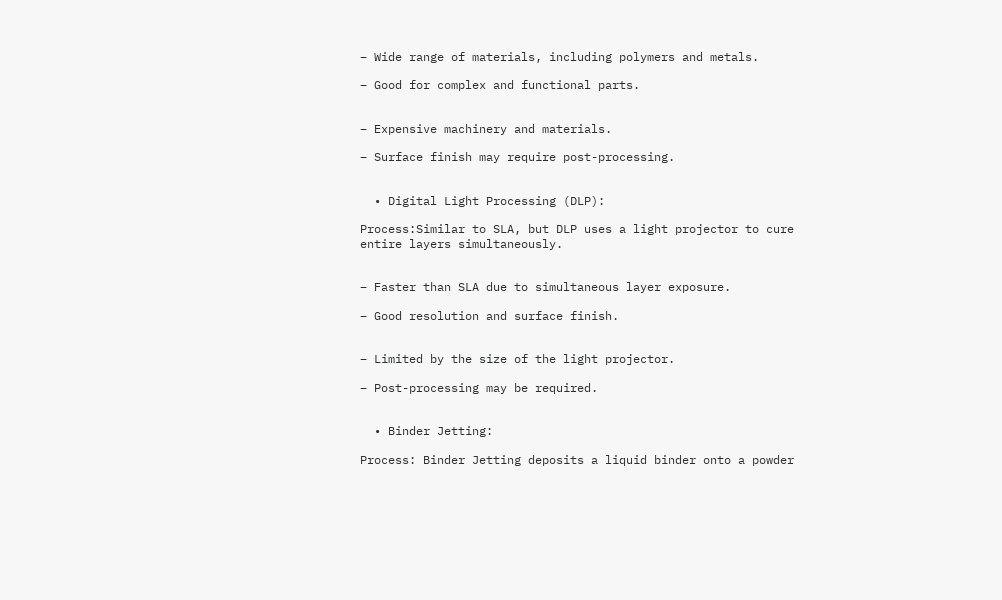– Wide range of materials, including polymers and metals.

– Good for complex and functional parts.


– Expensive machinery and materials.

– Surface finish may require post-processing.


  • Digital Light Processing (DLP):

Process:Similar to SLA, but DLP uses a light projector to cure entire layers simultaneously.


– Faster than SLA due to simultaneous layer exposure.

– Good resolution and surface finish.


– Limited by the size of the light projector.

– Post-processing may be required.


  • Binder Jetting:

Process: Binder Jetting deposits a liquid binder onto a powder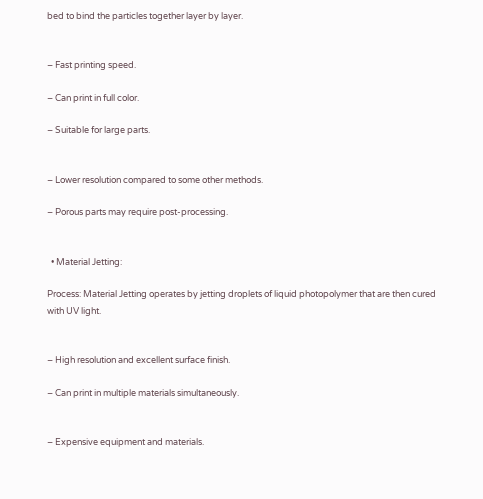bed to bind the particles together layer by layer.


– Fast printing speed.

– Can print in full color.

– Suitable for large parts.


– Lower resolution compared to some other methods.

– Porous parts may require post-processing.


  • Material Jetting:

Process: Material Jetting operates by jetting droplets of liquid photopolymer that are then cured with UV light.


– High resolution and excellent surface finish.

– Can print in multiple materials simultaneously.


– Expensive equipment and materials.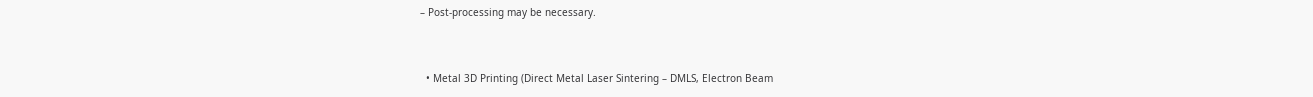– Post-processing may be necessary.


  • Metal 3D Printing (Direct Metal Laser Sintering – DMLS, Electron Beam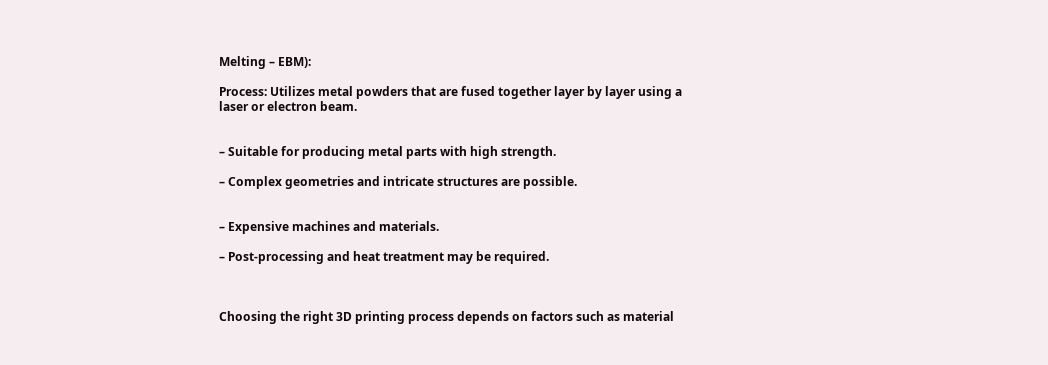Melting – EBM):

Process: Utilizes metal powders that are fused together layer by layer using a laser or electron beam.


– Suitable for producing metal parts with high strength.

– Complex geometries and intricate structures are possible.


– Expensive machines and materials.

– Post-processing and heat treatment may be required.



Choosing the right 3D printing process depends on factors such as material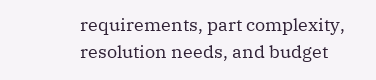requirements, part complexity, resolution needs, and budget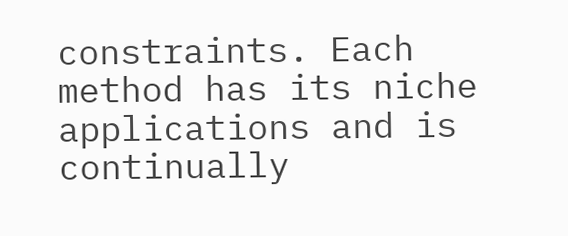constraints. Each method has its niche applications and is continually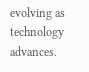evolving as technology advances.